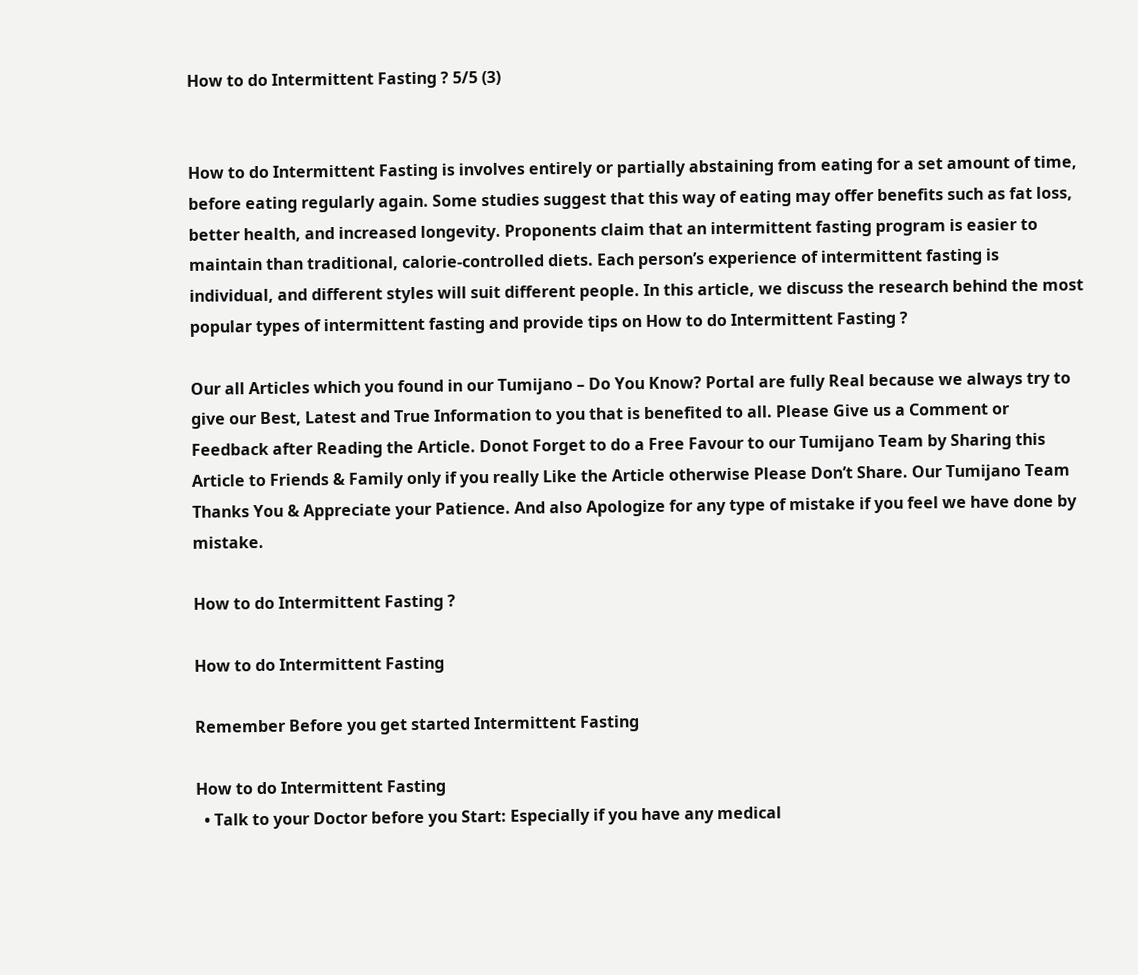How to do Intermittent Fasting ? 5/5 (3)


How to do Intermittent Fasting is involves entirely or partially abstaining from eating for a set amount of time, before eating regularly again. Some studies suggest that this way of eating may offer benefits such as fat loss, better health, and increased longevity. Proponents claim that an intermittent fasting program is easier to maintain than traditional, calorie-controlled diets. Each person’s experience of intermittent fasting is individual, and different styles will suit different people. In this article, we discuss the research behind the most popular types of intermittent fasting and provide tips on How to do Intermittent Fasting ?

Our all Articles which you found in our Tumijano – Do You Know? Portal are fully Real because we always try to give our Best, Latest and True Information to you that is benefited to all. Please Give us a Comment or Feedback after Reading the Article. Donot Forget to do a Free Favour to our Tumijano Team by Sharing this Article to Friends & Family only if you really Like the Article otherwise Please Don’t Share. Our Tumijano Team Thanks You & Appreciate your Patience. And also Apologize for any type of mistake if you feel we have done by mistake.

How to do Intermittent Fasting ?

How to do Intermittent Fasting

Remember Before you get started Intermittent Fasting

How to do Intermittent Fasting
  • Talk to your Doctor before you Start: Especially if you have any medical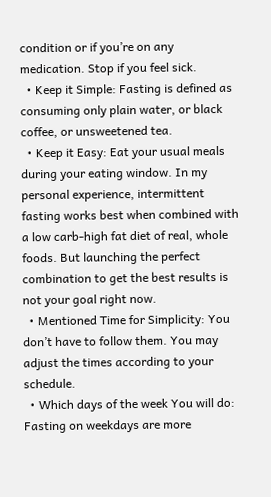condition or if you’re on any medication. Stop if you feel sick.
  • Keep it Simple: Fasting is defined as consuming only plain water, or black coffee, or unsweetened tea.
  • Keep it Easy: Eat your usual meals during your eating window. In my personal experience, intermittent fasting works best when combined with a low carb-high fat diet of real, whole foods. But launching the perfect combination to get the best results is not your goal right now.
  • Mentioned Time for Simplicity: You don’t have to follow them. You may adjust the times according to your schedule.
  • Which days of the week You will do: Fasting on weekdays are more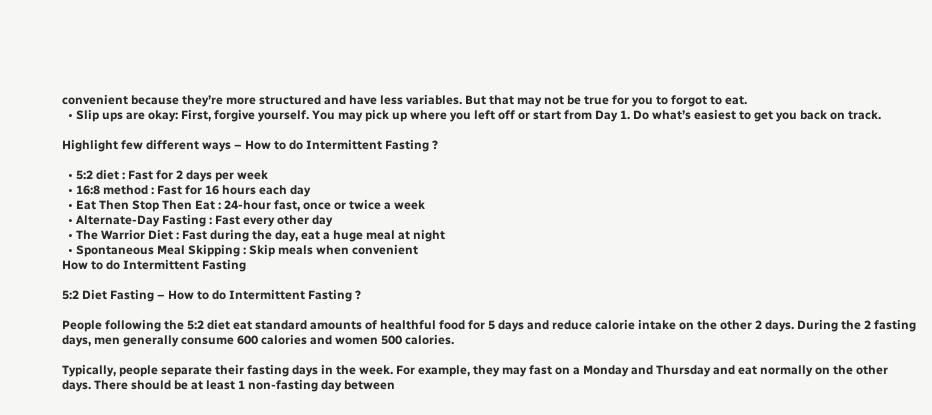convenient because they’re more structured and have less variables. But that may not be true for you to forgot to eat.
  • Slip ups are okay: First, forgive yourself. You may pick up where you left off or start from Day 1. Do what’s easiest to get you back on track.

Highlight few different ways – How to do Intermittent Fasting ?

  • 5:2 diet : Fast for 2 days per week
  • 16:8 method : Fast for 16 hours each day
  • Eat Then Stop Then Eat : 24-hour fast, once or twice a week
  • Alternate-Day Fasting : Fast every other day
  • The Warrior Diet : Fast during the day, eat a huge meal at night
  • Spontaneous Meal Skipping : Skip meals when convenient
How to do Intermittent Fasting

5:2 Diet Fasting – How to do Intermittent Fasting ?

People following the 5:2 diet eat standard amounts of healthful food for 5 days and reduce calorie intake on the other 2 days. During the 2 fasting days, men generally consume 600 calories and women 500 calories.

Typically, people separate their fasting days in the week. For example, they may fast on a Monday and Thursday and eat normally on the other days. There should be at least 1 non-fasting day between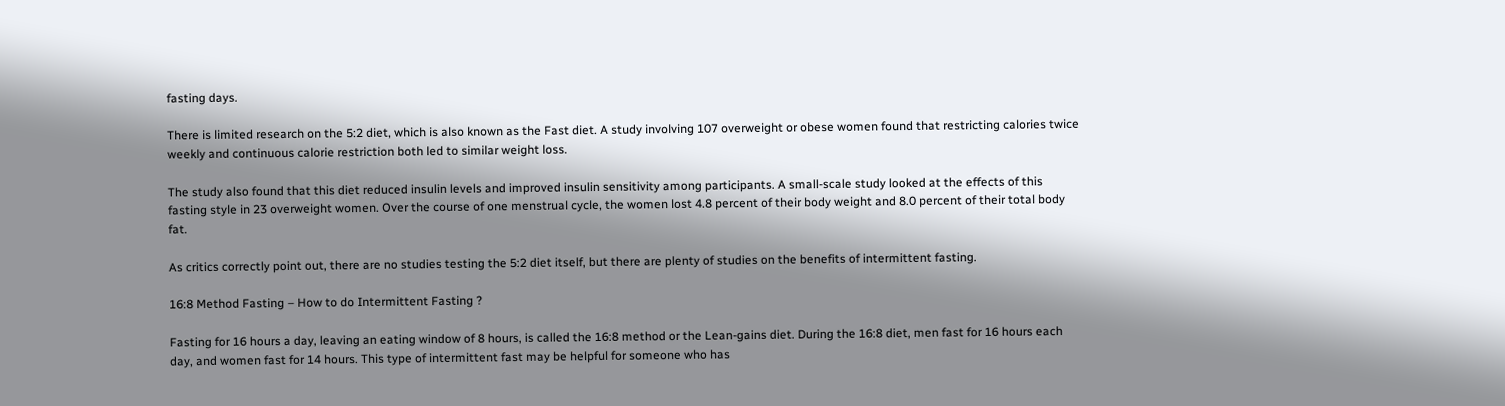fasting days.

There is limited research on the 5:2 diet, which is also known as the Fast diet. A study involving 107 overweight or obese women found that restricting calories twice weekly and continuous calorie restriction both led to similar weight loss.

The study also found that this diet reduced insulin levels and improved insulin sensitivity among participants. A small-scale study looked at the effects of this fasting style in 23 overweight women. Over the course of one menstrual cycle, the women lost 4.8 percent of their body weight and 8.0 percent of their total body fat.

As critics correctly point out, there are no studies testing the 5:2 diet itself, but there are plenty of studies on the benefits of intermittent fasting.

16:8 Method Fasting – How to do Intermittent Fasting ?

Fasting for 16 hours a day, leaving an eating window of 8 hours, is called the 16:8 method or the Lean-gains diet. During the 16:8 diet, men fast for 16 hours each day, and women fast for 14 hours. This type of intermittent fast may be helpful for someone who has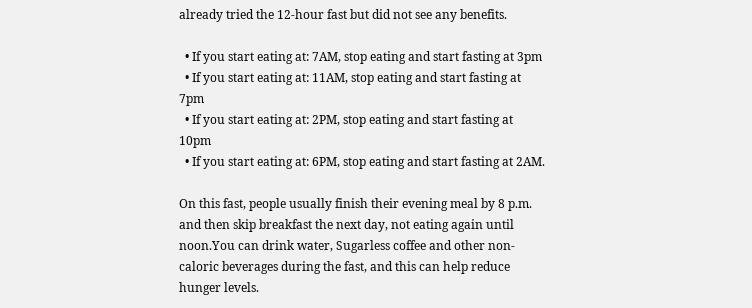already tried the 12-hour fast but did not see any benefits.

  • If you start eating at: 7AM, stop eating and start fasting at 3pm
  • If you start eating at: 11AM, stop eating and start fasting at 7pm
  • If you start eating at: 2PM, stop eating and start fasting at 10pm
  • If you start eating at: 6PM, stop eating and start fasting at 2AM.

On this fast, people usually finish their evening meal by 8 p.m. and then skip breakfast the next day, not eating again until noon.You can drink water, Sugarless coffee and other non-caloric beverages during the fast, and this can help reduce hunger levels.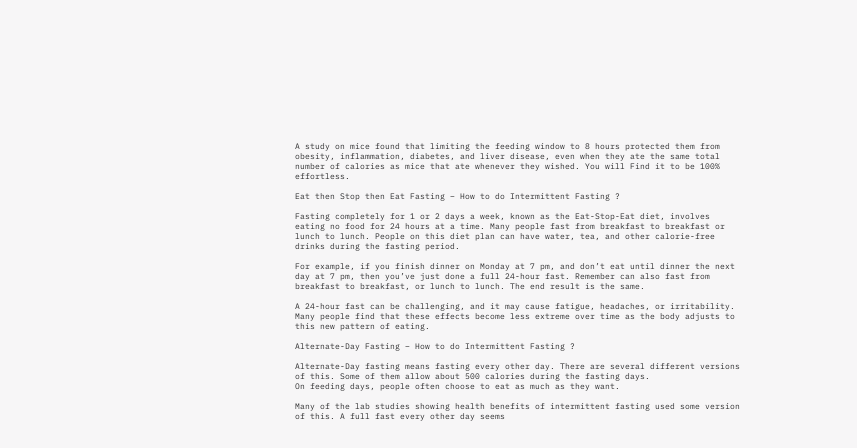A study on mice found that limiting the feeding window to 8 hours protected them from obesity, inflammation, diabetes, and liver disease, even when they ate the same total number of calories as mice that ate whenever they wished. You will Find it to be 100% effortless.

Eat then Stop then Eat Fasting – How to do Intermittent Fasting ?

Fasting completely for 1 or 2 days a week, known as the Eat-Stop-Eat diet, involves eating no food for 24 hours at a time. Many people fast from breakfast to breakfast or lunch to lunch. People on this diet plan can have water, tea, and other calorie-free drinks during the fasting period.

For example, if you finish dinner on Monday at 7 pm, and don’t eat until dinner the next day at 7 pm, then you’ve just done a full 24-hour fast. Remember can also fast from breakfast to breakfast, or lunch to lunch. The end result is the same.

A 24-hour fast can be challenging, and it may cause fatigue, headaches, or irritability. Many people find that these effects become less extreme over time as the body adjusts to this new pattern of eating.

Alternate-Day Fasting – How to do Intermittent Fasting ?

Alternate-Day fasting means fasting every other day. There are several different versions of this. Some of them allow about 500 calories during the fasting days.
On feeding days, people often choose to eat as much as they want.

Many of the lab studies showing health benefits of intermittent fasting used some version of this. A full fast every other day seems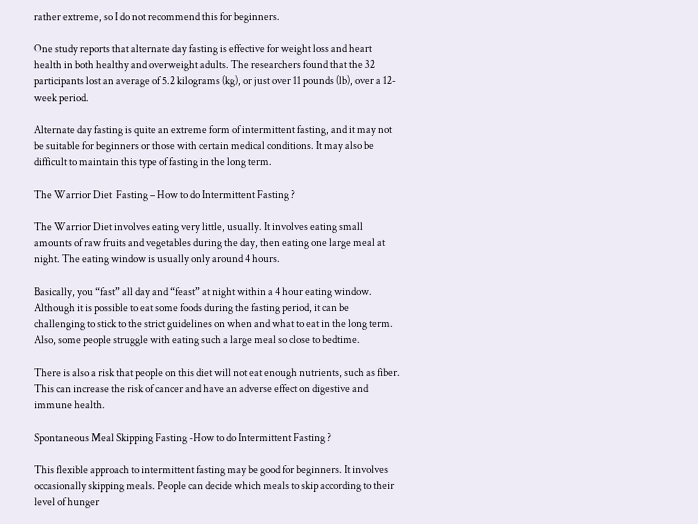rather extreme, so I do not recommend this for beginners.

One study reports that alternate day fasting is effective for weight loss and heart health in both healthy and overweight adults. The researchers found that the 32 participants lost an average of 5.2 kilograms (kg), or just over 11 pounds (lb), over a 12-week period.

Alternate day fasting is quite an extreme form of intermittent fasting, and it may not be suitable for beginners or those with certain medical conditions. It may also be difficult to maintain this type of fasting in the long term.

The Warrior Diet  Fasting – How to do Intermittent Fasting ?

The Warrior Diet involves eating very little, usually. It involves eating small amounts of raw fruits and vegetables during the day, then eating one large meal at night. The eating window is usually only around 4 hours.

Basically, you “fast” all day and “feast” at night within a 4 hour eating window. Although it is possible to eat some foods during the fasting period, it can be challenging to stick to the strict guidelines on when and what to eat in the long term. Also, some people struggle with eating such a large meal so close to bedtime.

There is also a risk that people on this diet will not eat enough nutrients, such as fiber. This can increase the risk of cancer and have an adverse effect on digestive and immune health.

Spontaneous Meal Skipping Fasting -How to do Intermittent Fasting ?

This flexible approach to intermittent fasting may be good for beginners. It involves occasionally skipping meals. People can decide which meals to skip according to their level of hunger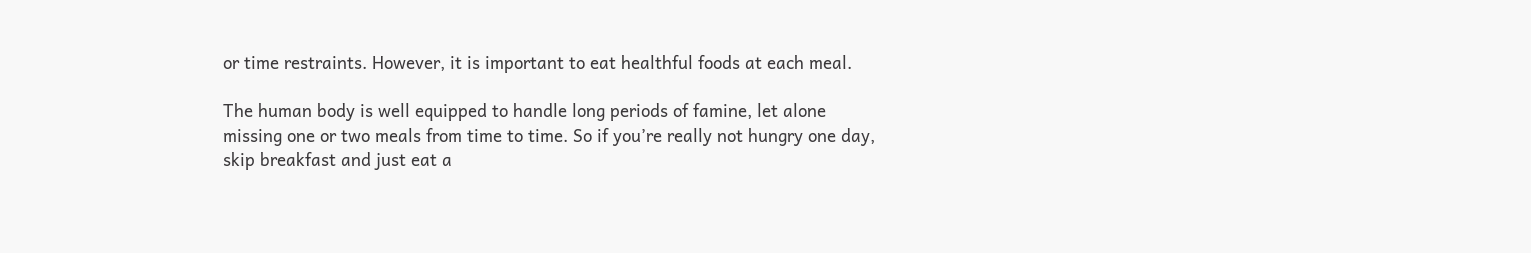or time restraints. However, it is important to eat healthful foods at each meal.

The human body is well equipped to handle long periods of famine, let alone missing one or two meals from time to time. So if you’re really not hungry one day, skip breakfast and just eat a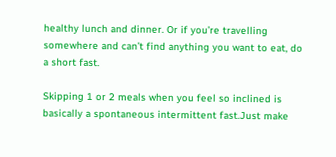healthy lunch and dinner. Or if you’re travelling somewhere and can’t find anything you want to eat, do a short fast.

Skipping 1 or 2 meals when you feel so inclined is basically a spontaneous intermittent fast.Just make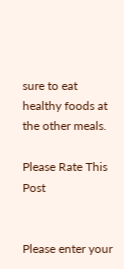sure to eat healthy foods at the other meals.

Please Rate This Post


Please enter your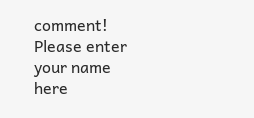comment!
Please enter your name here